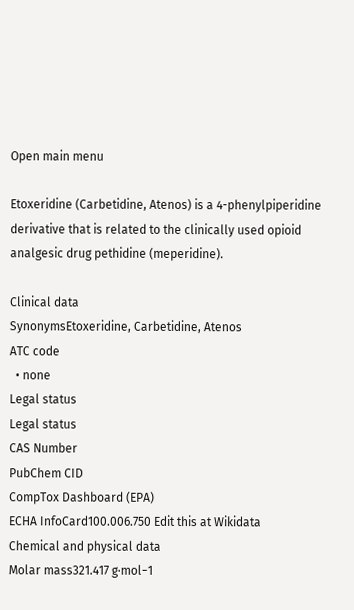Open main menu

Etoxeridine (Carbetidine, Atenos) is a 4-phenylpiperidine derivative that is related to the clinically used opioid analgesic drug pethidine (meperidine).

Clinical data
SynonymsEtoxeridine, Carbetidine, Atenos
ATC code
  • none
Legal status
Legal status
CAS Number
PubChem CID
CompTox Dashboard (EPA)
ECHA InfoCard100.006.750 Edit this at Wikidata
Chemical and physical data
Molar mass321.417 g·mol−1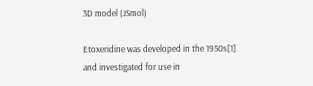3D model (JSmol)

Etoxeridine was developed in the 1950s[1] and investigated for use in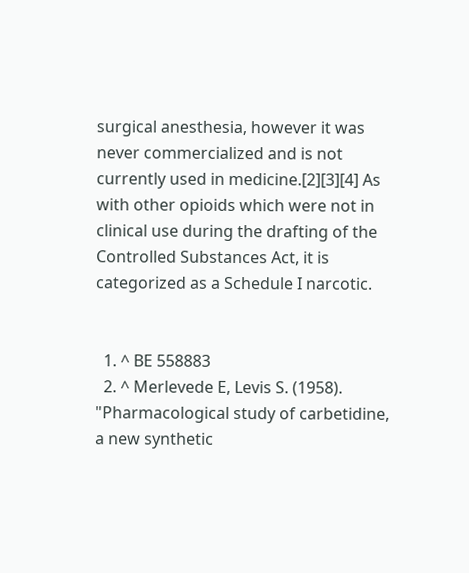surgical anesthesia, however it was never commercialized and is not currently used in medicine.[2][3][4] As with other opioids which were not in clinical use during the drafting of the Controlled Substances Act, it is categorized as a Schedule I narcotic.


  1. ^ BE 558883
  2. ^ Merlevede E, Levis S. (1958). "Pharmacological study of carbetidine, a new synthetic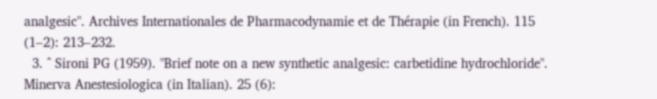analgesic". Archives Internationales de Pharmacodynamie et de Thérapie (in French). 115 (1–2): 213–232.
  3. ^ Sironi PG (1959). "Brief note on a new synthetic analgesic: carbetidine hydrochloride". Minerva Anestesiologica (in Italian). 25 (6):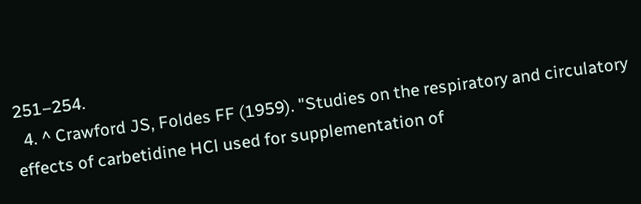251–254.
  4. ^ Crawford JS, Foldes FF (1959). "Studies on the respiratory and circulatory effects of carbetidine HCl used for supplementation of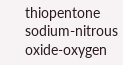thiopentone sodium-nitrous oxide-oxygen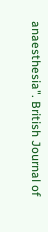anaesthesia". British Journal of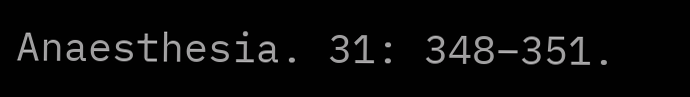Anaesthesia. 31: 348–351.